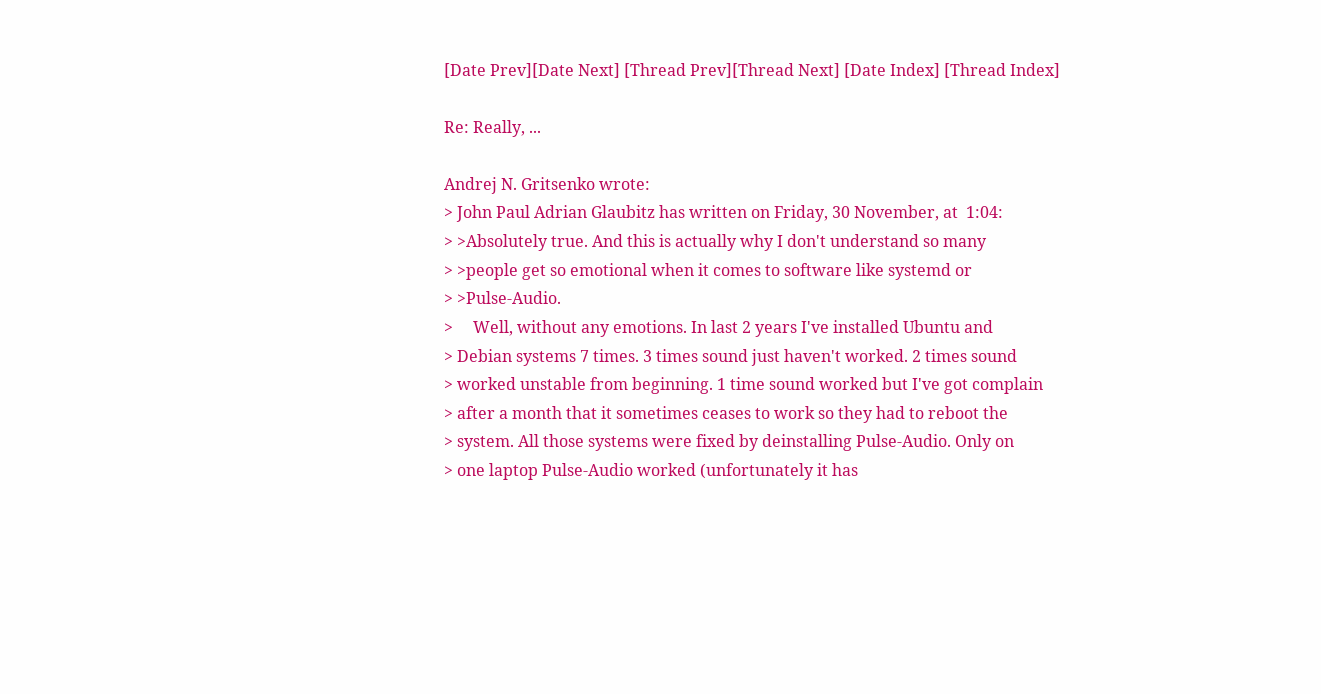[Date Prev][Date Next] [Thread Prev][Thread Next] [Date Index] [Thread Index]

Re: Really, ...

Andrej N. Gritsenko wrote:
> John Paul Adrian Glaubitz has written on Friday, 30 November, at  1:04:
> >Absolutely true. And this is actually why I don't understand so many
> >people get so emotional when it comes to software like systemd or
> >Pulse-Audio.
>     Well, without any emotions. In last 2 years I've installed Ubuntu and
> Debian systems 7 times. 3 times sound just haven't worked. 2 times sound
> worked unstable from beginning. 1 time sound worked but I've got complain
> after a month that it sometimes ceases to work so they had to reboot the
> system. All those systems were fixed by deinstalling Pulse-Audio. Only on
> one laptop Pulse-Audio worked (unfortunately it has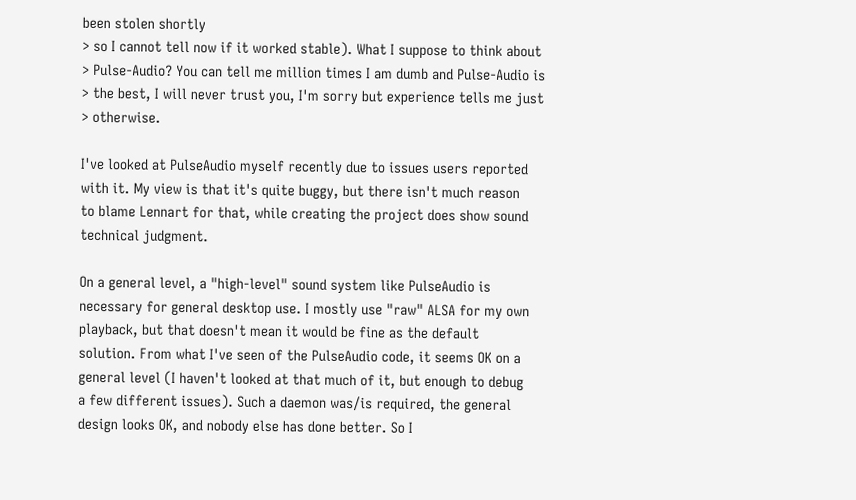been stolen shortly
> so I cannot tell now if it worked stable). What I suppose to think about
> Pulse-Audio? You can tell me million times I am dumb and Pulse-Audio is
> the best, I will never trust you, I'm sorry but experience tells me just
> otherwise.

I've looked at PulseAudio myself recently due to issues users reported
with it. My view is that it's quite buggy, but there isn't much reason
to blame Lennart for that, while creating the project does show sound
technical judgment.

On a general level, a "high-level" sound system like PulseAudio is
necessary for general desktop use. I mostly use "raw" ALSA for my own
playback, but that doesn't mean it would be fine as the default
solution. From what I've seen of the PulseAudio code, it seems OK on a
general level (I haven't looked at that much of it, but enough to debug
a few different issues). Such a daemon was/is required, the general
design looks OK, and nobody else has done better. So I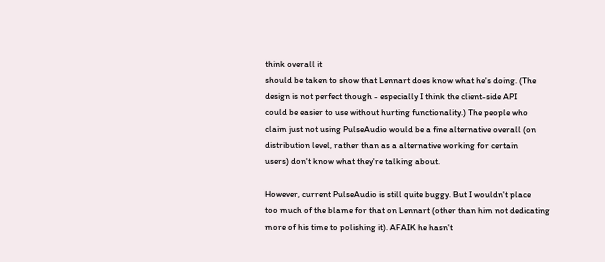think overall it
should be taken to show that Lennart does know what he's doing. (The
design is not perfect though - especially I think the client-side API
could be easier to use without hurting functionality.) The people who
claim just not using PulseAudio would be a fine alternative overall (on
distribution level, rather than as a alternative working for certain
users) don't know what they're talking about.

However, current PulseAudio is still quite buggy. But I wouldn't place
too much of the blame for that on Lennart (other than him not dedicating
more of his time to polishing it). AFAIK he hasn't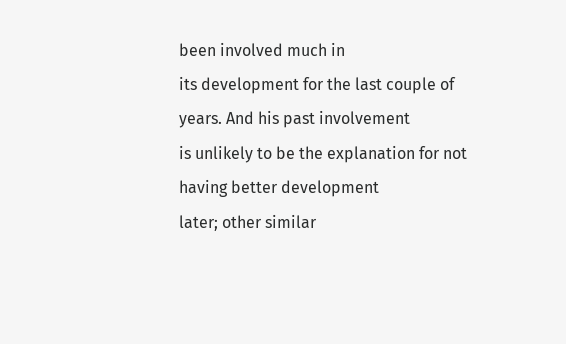been involved much in
its development for the last couple of years. And his past involvement
is unlikely to be the explanation for not having better development
later; other similar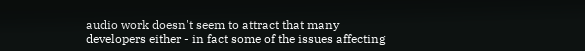audio work doesn't seem to attract that many
developers either - in fact some of the issues affecting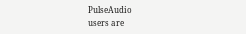PulseAudio
users are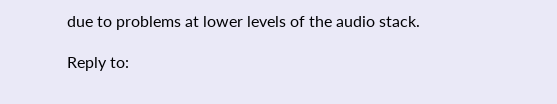due to problems at lower levels of the audio stack.

Reply to: